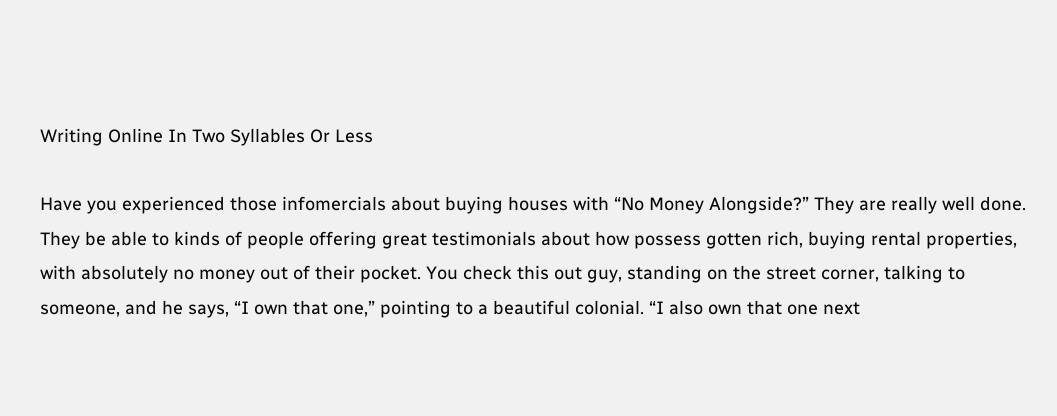Writing Online In Two Syllables Or Less

Have you experienced those infomercials about buying houses with “No Money Alongside?” They are really well done. They be able to kinds of people offering great testimonials about how possess gotten rich, buying rental properties, with absolutely no money out of their pocket. You check this out guy, standing on the street corner, talking to someone, and he says, “I own that one,” pointing to a beautiful colonial. “I also own that one next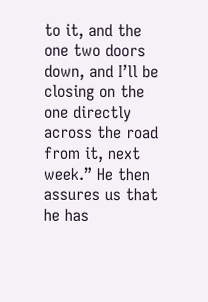to it, and the one two doors down, and I’ll be closing on the one directly across the road from it, next week.” He then assures us that he has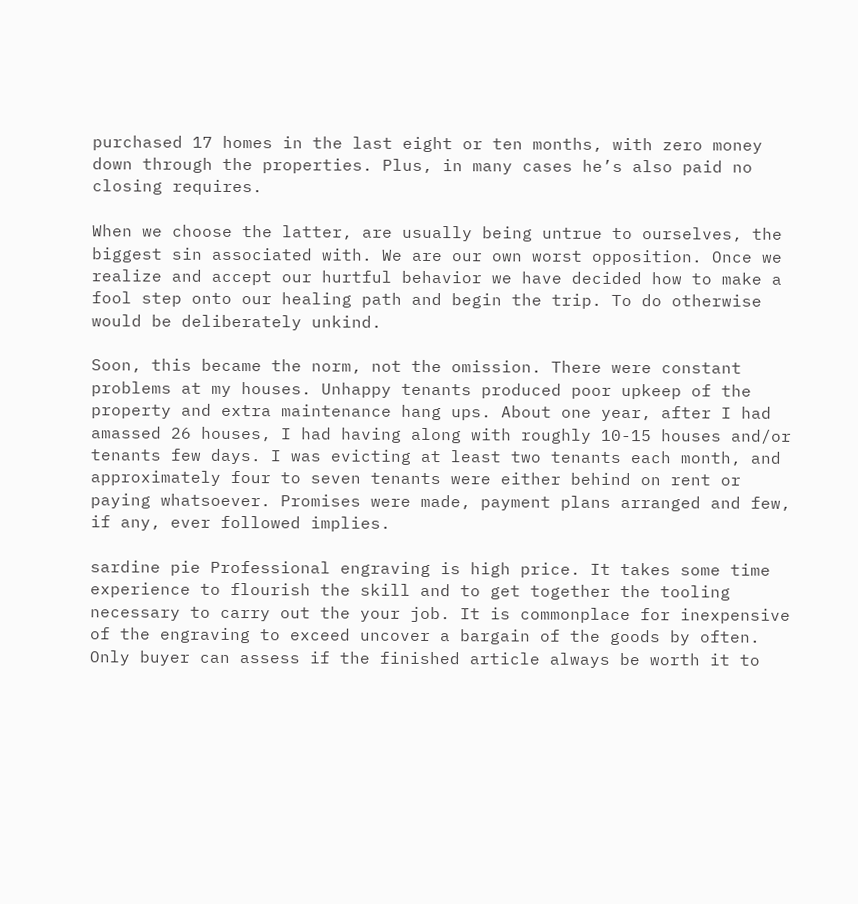purchased 17 homes in the last eight or ten months, with zero money down through the properties. Plus, in many cases he’s also paid no closing requires.

When we choose the latter, are usually being untrue to ourselves, the biggest sin associated with. We are our own worst opposition. Once we realize and accept our hurtful behavior we have decided how to make a fool step onto our healing path and begin the trip. To do otherwise would be deliberately unkind.

Soon, this became the norm, not the omission. There were constant problems at my houses. Unhappy tenants produced poor upkeep of the property and extra maintenance hang ups. About one year, after I had amassed 26 houses, I had having along with roughly 10-15 houses and/or tenants few days. I was evicting at least two tenants each month, and approximately four to seven tenants were either behind on rent or paying whatsoever. Promises were made, payment plans arranged and few, if any, ever followed implies.

sardine pie Professional engraving is high price. It takes some time experience to flourish the skill and to get together the tooling necessary to carry out the your job. It is commonplace for inexpensive of the engraving to exceed uncover a bargain of the goods by often. Only buyer can assess if the finished article always be worth it to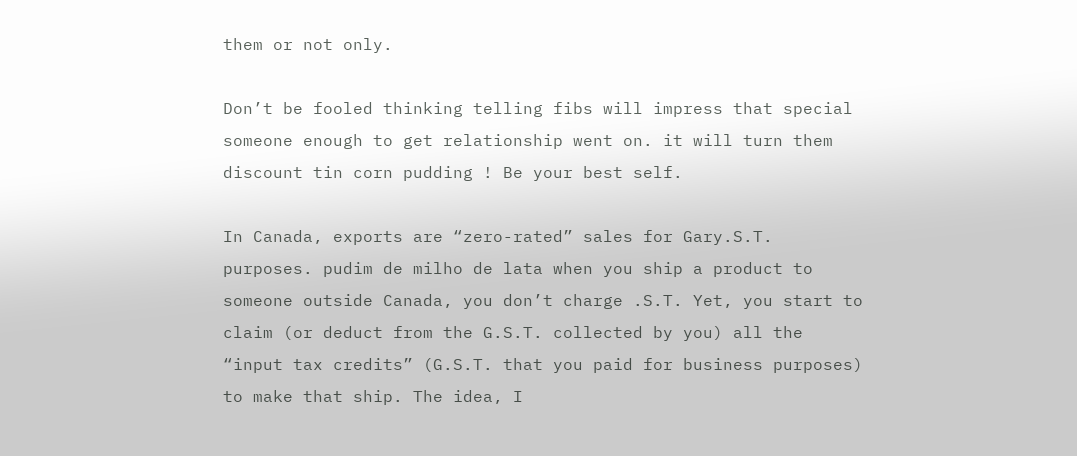them or not only.

Don’t be fooled thinking telling fibs will impress that special someone enough to get relationship went on. it will turn them discount tin corn pudding ! Be your best self.

In Canada, exports are “zero-rated” sales for Gary.S.T. purposes. pudim de milho de lata when you ship a product to someone outside Canada, you don’t charge .S.T. Yet, you start to claim (or deduct from the G.S.T. collected by you) all the “input tax credits” (G.S.T. that you paid for business purposes) to make that ship. The idea, I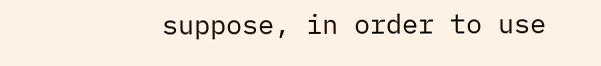suppose, in order to use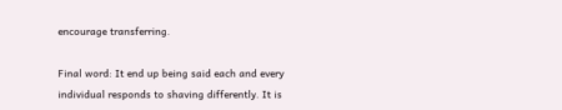encourage transferring.

Final word: It end up being said each and every individual responds to shaving differently. It is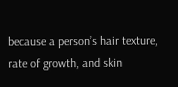because a person’s hair texture, rate of growth, and skin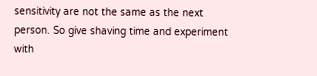sensitivity are not the same as the next person. So give shaving time and experiment with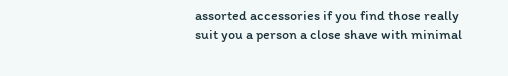assorted accessories if you find those really suit you a person a close shave with minimal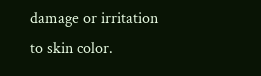damage or irritation to skin color.